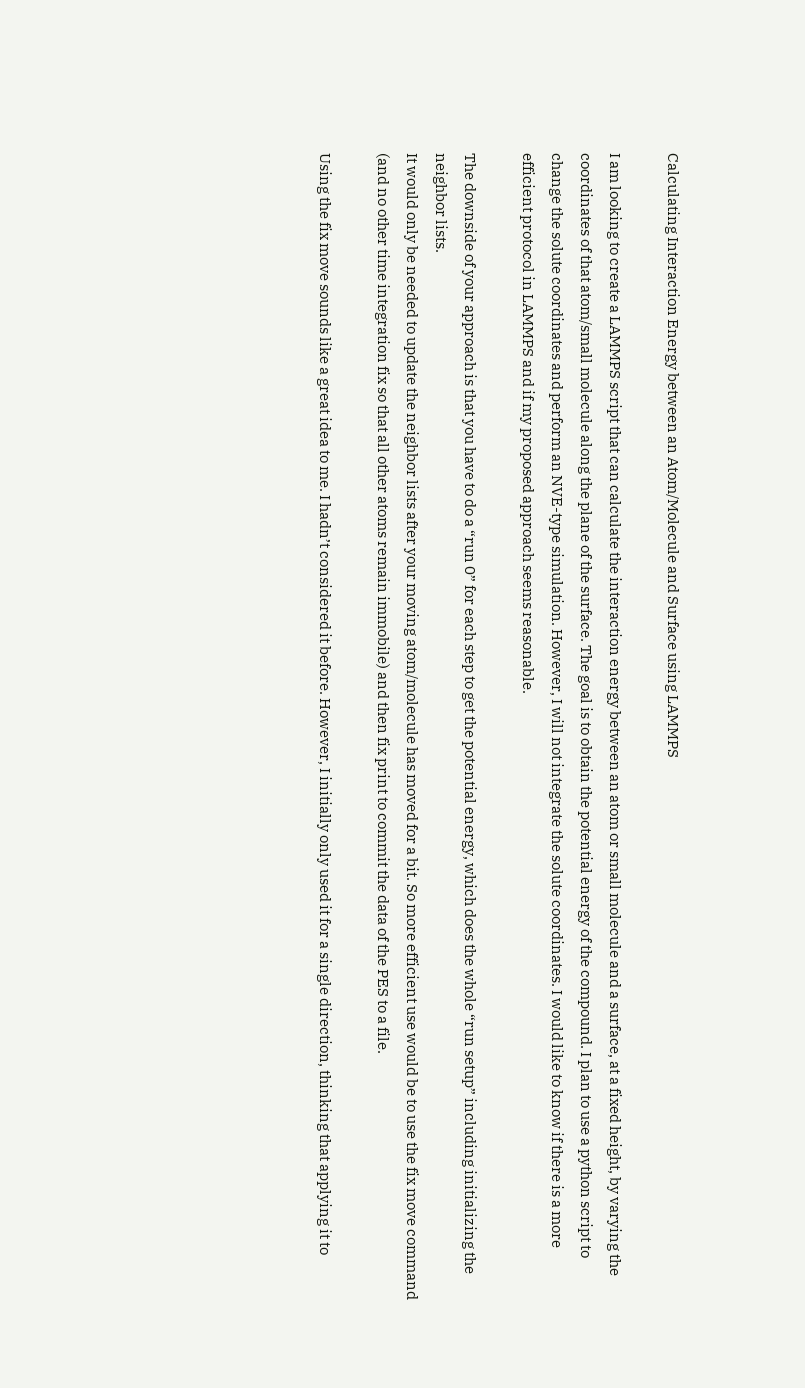Calculating Interaction Energy between an Atom/Molecule and Surface using LAMMPS

I am looking to create a LAMMPS script that can calculate the interaction energy between an atom or small molecule and a surface, at a fixed height, by varying the coordinates of that atom/small molecule along the plane of the surface. The goal is to obtain the potential energy of the compound. I plan to use a python script to change the solute coordinates and perform an NVE-type simulation. However, I will not integrate the solute coordinates. I would like to know if there is a more efficient protocol in LAMMPS and if my proposed approach seems reasonable.

The downside of your approach is that you have to do a “run 0” for each step to get the potential energy, which does the whole “run setup” including initializing the neighbor lists.
It would only be needed to update the neighbor lists after your moving atom/molecule has moved for a bit. So more efficient use would be to use the fix move command (and no other time integration fix so that all other atoms remain immobile) and then fix print to commit the data of the PES to a file.

Using the fix move sounds like a great idea to me. I hadn’t considered it before. However, I initially only used it for a single direction, thinking that applying it to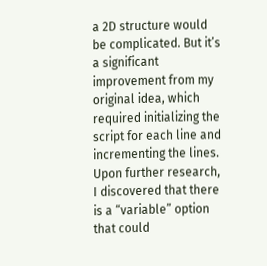a 2D structure would be complicated. But it’s a significant improvement from my original idea, which required initializing the script for each line and incrementing the lines. Upon further research, I discovered that there is a “variable” option that could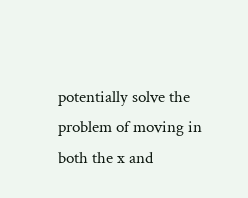potentially solve the problem of moving in both the x and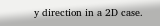y direction in a 2D case.